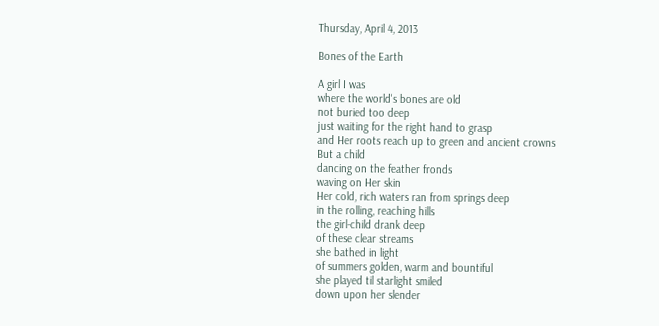Thursday, April 4, 2013

Bones of the Earth

A girl I was
where the world's bones are old
not buried too deep
just waiting for the right hand to grasp
and Her roots reach up to green and ancient crowns
But a child
dancing on the feather fronds
waving on Her skin
Her cold, rich waters ran from springs deep
in the rolling, reaching hills
the girl-child drank deep
of these clear streams
she bathed in light
of summers golden, warm and bountiful
she played til starlight smiled
down upon her slender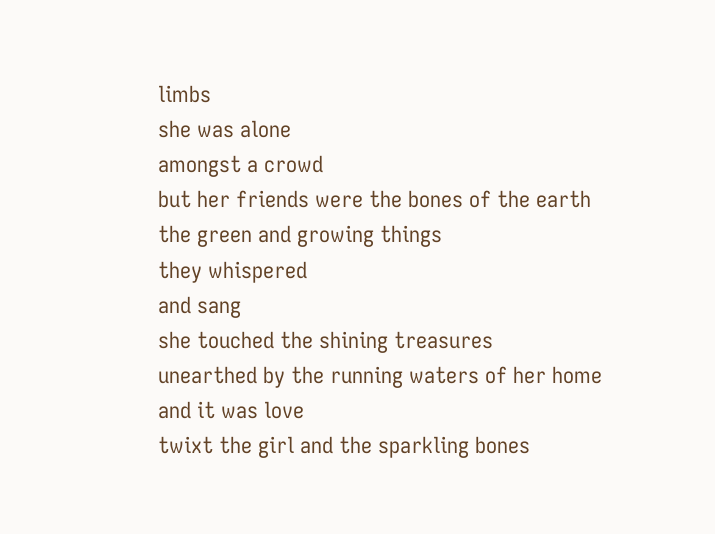limbs
she was alone
amongst a crowd
but her friends were the bones of the earth
the green and growing things
they whispered
and sang
she touched the shining treasures
unearthed by the running waters of her home
and it was love
twixt the girl and the sparkling bones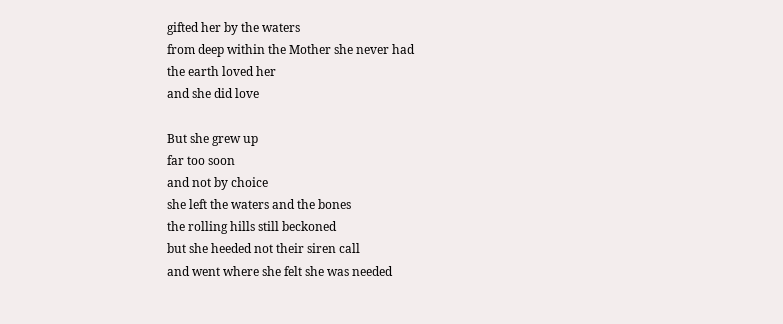gifted her by the waters
from deep within the Mother she never had
the earth loved her
and she did love

But she grew up
far too soon
and not by choice
she left the waters and the bones
the rolling hills still beckoned
but she heeded not their siren call
and went where she felt she was needed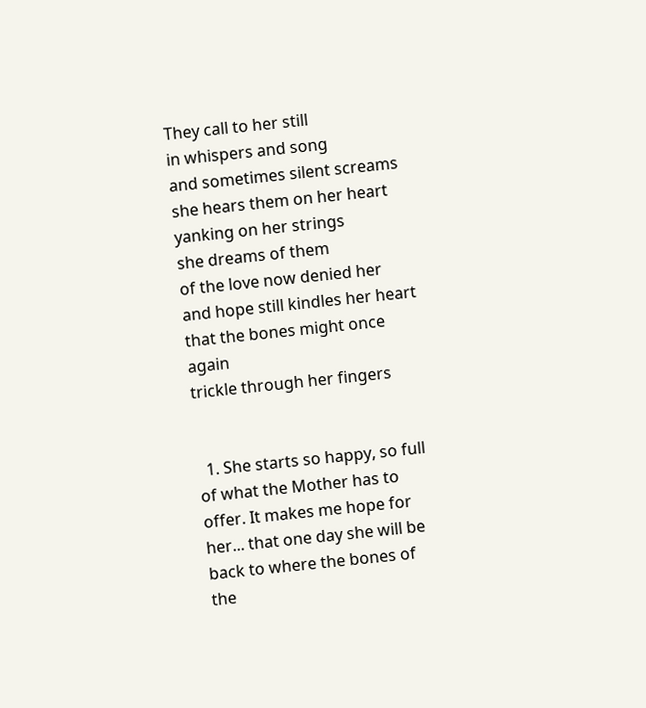They call to her still
in whispers and song
and sometimes silent screams
she hears them on her heart
yanking on her strings
she dreams of them
of the love now denied her
and hope still kindles her heart
that the bones might once again
trickle through her fingers


  1. She starts so happy, so full of what the Mother has to offer. It makes me hope for her... that one day she will be back to where the bones of the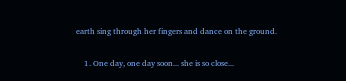earth sing through her fingers and dance on the ground.

    1. One day, one day soon... she is so close...